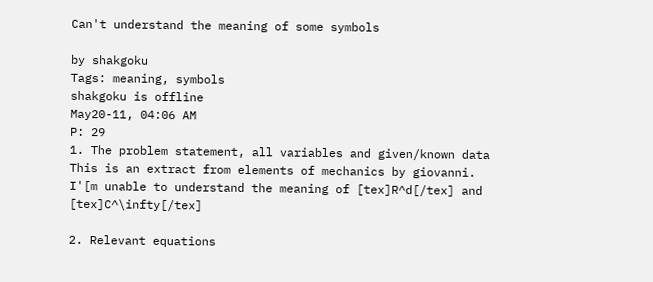Can't understand the meaning of some symbols

by shakgoku
Tags: meaning, symbols
shakgoku is offline
May20-11, 04:06 AM
P: 29
1. The problem statement, all variables and given/known data
This is an extract from elements of mechanics by giovanni.
I'[m unable to understand the meaning of [tex]R^d[/tex] and [tex]C^\infty[/tex]

2. Relevant equations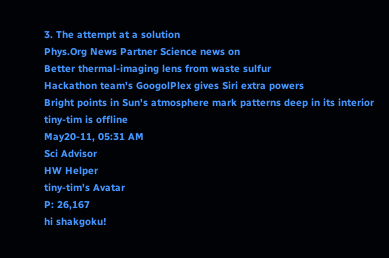3. The attempt at a solution
Phys.Org News Partner Science news on
Better thermal-imaging lens from waste sulfur
Hackathon team's GoogolPlex gives Siri extra powers
Bright points in Sun's atmosphere mark patterns deep in its interior
tiny-tim is offline
May20-11, 05:31 AM
Sci Advisor
HW Helper
tiny-tim's Avatar
P: 26,167
hi shakgoku!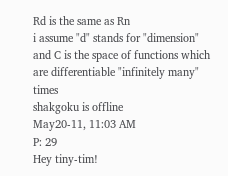Rd is the same as Rn
i assume "d" stands for "dimension"
and C is the space of functions which are differentiable "infinitely many" times
shakgoku is offline
May20-11, 11:03 AM
P: 29
Hey tiny-tim!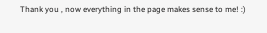Thank you , now everything in the page makes sense to me! :)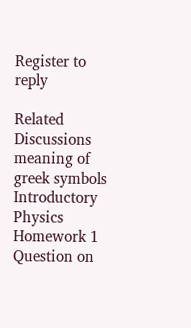Register to reply

Related Discussions
meaning of greek symbols Introductory Physics Homework 1
Question on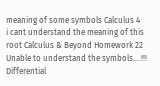meaning of some symbols Calculus 4
i cant understand the meaning of this root Calculus & Beyond Homework 22
Unable to understand the symbols....!!! Differential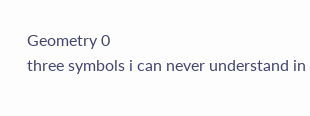Geometry 0
three symbols i can never understand in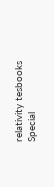relativity tesbooks Special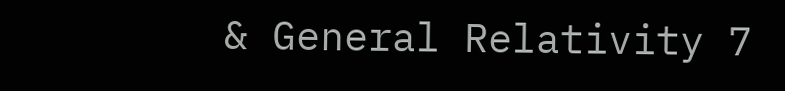& General Relativity 7